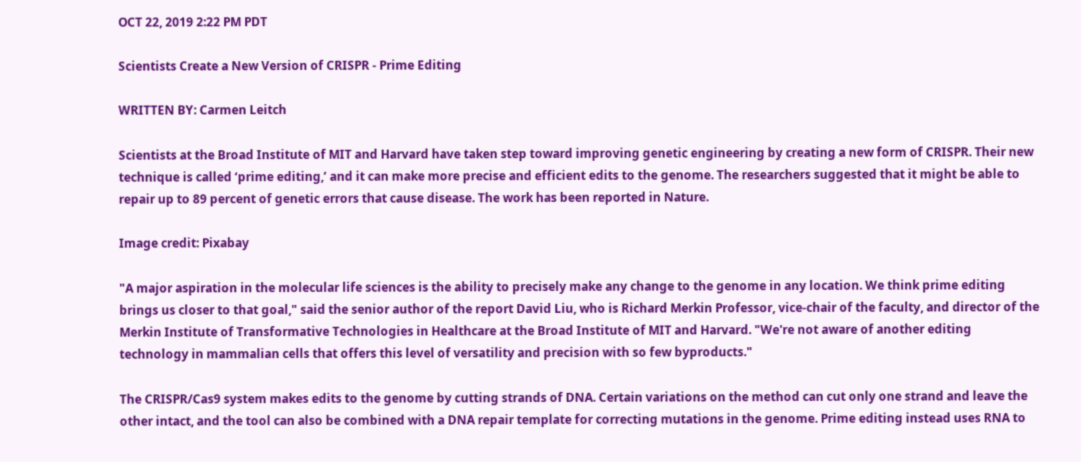OCT 22, 2019 2:22 PM PDT

Scientists Create a New Version of CRISPR - Prime Editing

WRITTEN BY: Carmen Leitch

Scientists at the Broad Institute of MIT and Harvard have taken step toward improving genetic engineering by creating a new form of CRISPR. Their new technique is called ‘prime editing,’ and it can make more precise and efficient edits to the genome. The researchers suggested that it might be able to repair up to 89 percent of genetic errors that cause disease. The work has been reported in Nature.

Image credit: Pixabay

"A major aspiration in the molecular life sciences is the ability to precisely make any change to the genome in any location. We think prime editing brings us closer to that goal," said the senior author of the report David Liu, who is Richard Merkin Professor, vice-chair of the faculty, and director of the Merkin Institute of Transformative Technologies in Healthcare at the Broad Institute of MIT and Harvard. "We're not aware of another editing technology in mammalian cells that offers this level of versatility and precision with so few byproducts."

The CRISPR/Cas9 system makes edits to the genome by cutting strands of DNA. Certain variations on the method can cut only one strand and leave the other intact, and the tool can also be combined with a DNA repair template for correcting mutations in the genome. Prime editing instead uses RNA to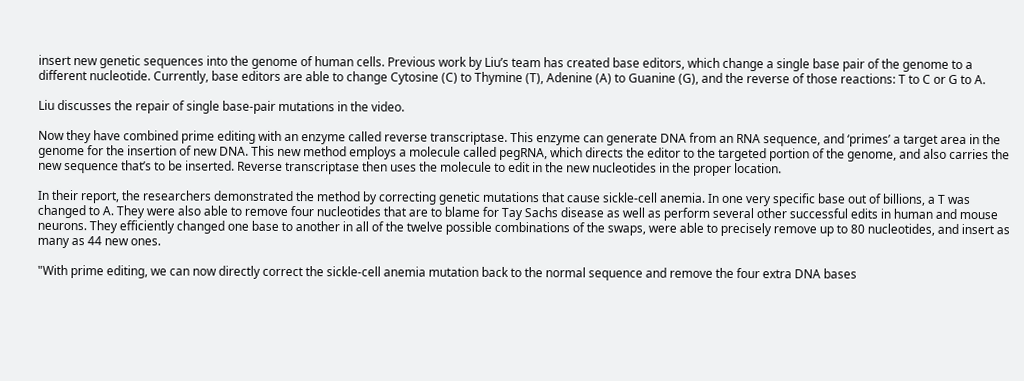insert new genetic sequences into the genome of human cells. Previous work by Liu’s team has created base editors, which change a single base pair of the genome to a different nucleotide. Currently, base editors are able to change Cytosine (C) to Thymine (T), Adenine (A) to Guanine (G), and the reverse of those reactions: T to C or G to A.

Liu discusses the repair of single base-pair mutations in the video.

Now they have combined prime editing with an enzyme called reverse transcriptase. This enzyme can generate DNA from an RNA sequence, and ‘primes’ a target area in the genome for the insertion of new DNA. This new method employs a molecule called pegRNA, which directs the editor to the targeted portion of the genome, and also carries the new sequence that’s to be inserted. Reverse transcriptase then uses the molecule to edit in the new nucleotides in the proper location.

In their report, the researchers demonstrated the method by correcting genetic mutations that cause sickle-cell anemia. In one very specific base out of billions, a T was changed to A. They were also able to remove four nucleotides that are to blame for Tay Sachs disease as well as perform several other successful edits in human and mouse neurons. They efficiently changed one base to another in all of the twelve possible combinations of the swaps, were able to precisely remove up to 80 nucleotides, and insert as many as 44 new ones.

"With prime editing, we can now directly correct the sickle-cell anemia mutation back to the normal sequence and remove the four extra DNA bases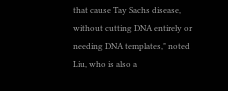that cause Tay Sachs disease, without cutting DNA entirely or needing DNA templates," noted Liu, who is also a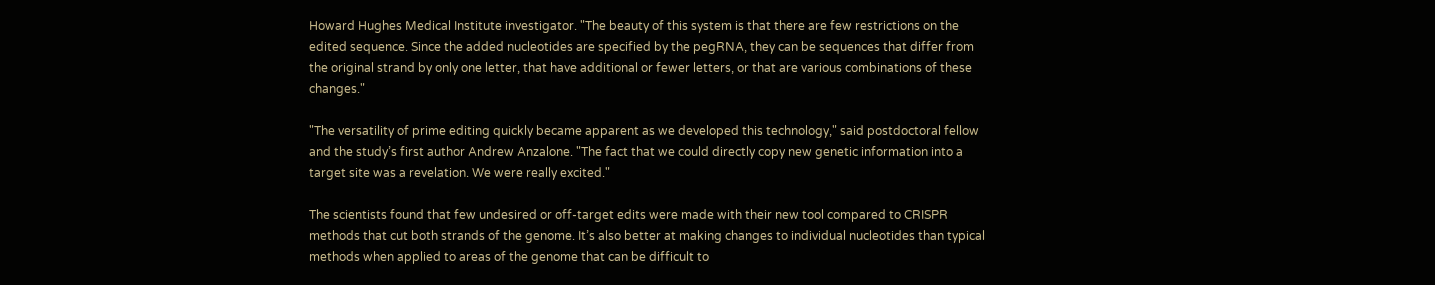Howard Hughes Medical Institute investigator. "The beauty of this system is that there are few restrictions on the edited sequence. Since the added nucleotides are specified by the pegRNA, they can be sequences that differ from the original strand by only one letter, that have additional or fewer letters, or that are various combinations of these changes."

"The versatility of prime editing quickly became apparent as we developed this technology," said postdoctoral fellow and the study’s first author Andrew Anzalone. "The fact that we could directly copy new genetic information into a target site was a revelation. We were really excited."

The scientists found that few undesired or off-target edits were made with their new tool compared to CRISPR methods that cut both strands of the genome. It’s also better at making changes to individual nucleotides than typical methods when applied to areas of the genome that can be difficult to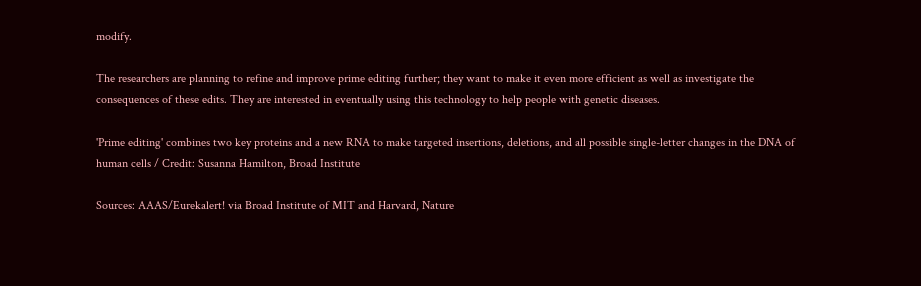modify.

The researchers are planning to refine and improve prime editing further; they want to make it even more efficient as well as investigate the consequences of these edits. They are interested in eventually using this technology to help people with genetic diseases.

'Prime editing' combines two key proteins and a new RNA to make targeted insertions, deletions, and all possible single-letter changes in the DNA of human cells / Credit: Susanna Hamilton, Broad Institute

Sources: AAAS/Eurekalert! via Broad Institute of MIT and Harvard, Nature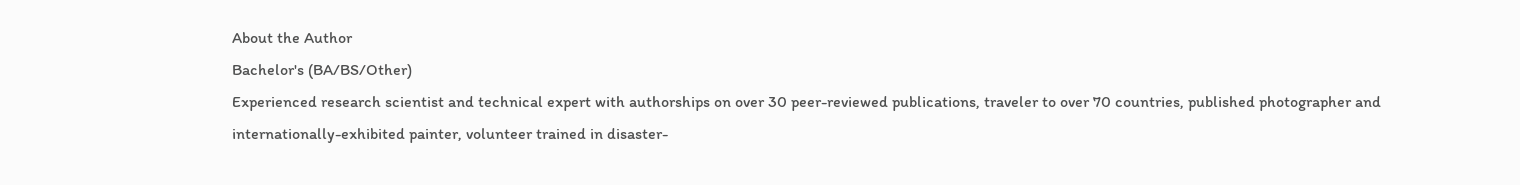About the Author
Bachelor's (BA/BS/Other)
Experienced research scientist and technical expert with authorships on over 30 peer-reviewed publications, traveler to over 70 countries, published photographer and internationally-exhibited painter, volunteer trained in disaster-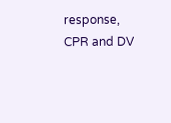response, CPR and DV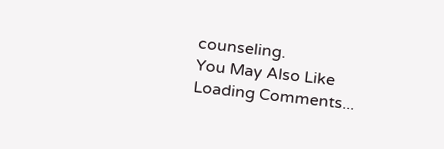counseling.
You May Also Like
Loading Comments...